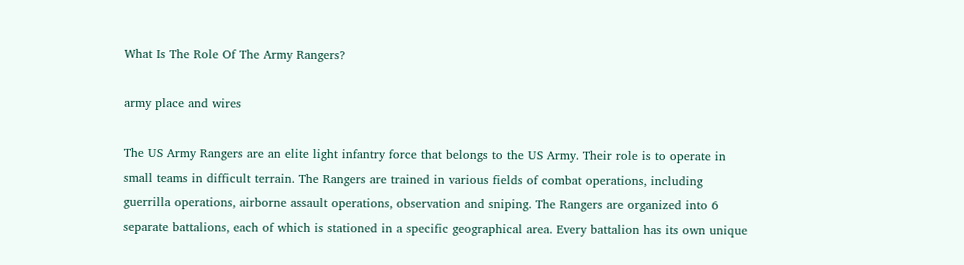What Is The Role Of The Army Rangers?

army place and wires

The US Army Rangers are an elite light infantry force that belongs to the US Army. Their role is to operate in small teams in difficult terrain. The Rangers are trained in various fields of combat operations, including guerrilla operations, airborne assault operations, observation and sniping. The Rangers are organized into 6 separate battalions, each of which is stationed in a specific geographical area. Every battalion has its own unique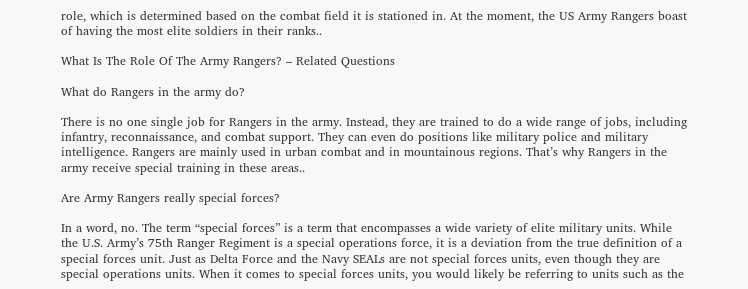role, which is determined based on the combat field it is stationed in. At the moment, the US Army Rangers boast of having the most elite soldiers in their ranks..

What Is The Role Of The Army Rangers? – Related Questions

What do Rangers in the army do?

There is no one single job for Rangers in the army. Instead, they are trained to do a wide range of jobs, including infantry, reconnaissance, and combat support. They can even do positions like military police and military intelligence. Rangers are mainly used in urban combat and in mountainous regions. That’s why Rangers in the army receive special training in these areas..

Are Army Rangers really special forces?

In a word, no. The term “special forces” is a term that encompasses a wide variety of elite military units. While the U.S. Army’s 75th Ranger Regiment is a special operations force, it is a deviation from the true definition of a special forces unit. Just as Delta Force and the Navy SEALs are not special forces units, even though they are special operations units. When it comes to special forces units, you would likely be referring to units such as the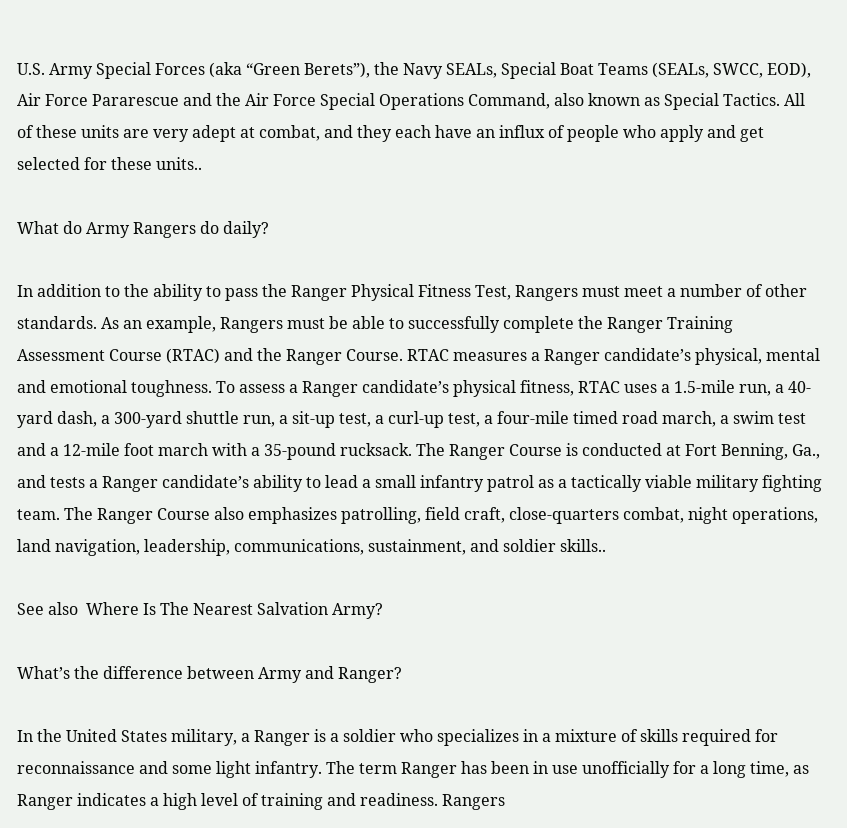U.S. Army Special Forces (aka “Green Berets”), the Navy SEALs, Special Boat Teams (SEALs, SWCC, EOD), Air Force Pararescue and the Air Force Special Operations Command, also known as Special Tactics. All of these units are very adept at combat, and they each have an influx of people who apply and get selected for these units..

What do Army Rangers do daily?

In addition to the ability to pass the Ranger Physical Fitness Test, Rangers must meet a number of other standards. As an example, Rangers must be able to successfully complete the Ranger Training Assessment Course (RTAC) and the Ranger Course. RTAC measures a Ranger candidate’s physical, mental and emotional toughness. To assess a Ranger candidate’s physical fitness, RTAC uses a 1.5-mile run, a 40-yard dash, a 300-yard shuttle run, a sit-up test, a curl-up test, a four-mile timed road march, a swim test and a 12-mile foot march with a 35-pound rucksack. The Ranger Course is conducted at Fort Benning, Ga., and tests a Ranger candidate’s ability to lead a small infantry patrol as a tactically viable military fighting team. The Ranger Course also emphasizes patrolling, field craft, close-quarters combat, night operations, land navigation, leadership, communications, sustainment, and soldier skills..

See also  Where Is The Nearest Salvation Army?

What’s the difference between Army and Ranger?

In the United States military, a Ranger is a soldier who specializes in a mixture of skills required for reconnaissance and some light infantry. The term Ranger has been in use unofficially for a long time, as Ranger indicates a high level of training and readiness. Rangers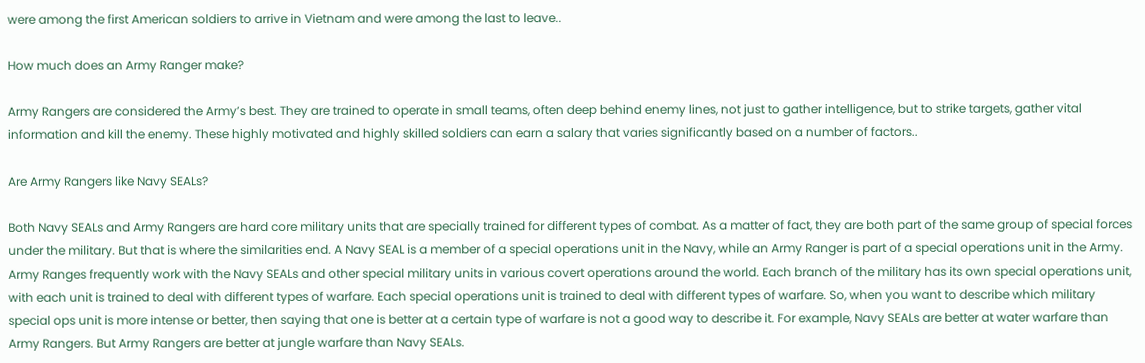were among the first American soldiers to arrive in Vietnam and were among the last to leave..

How much does an Army Ranger make?

Army Rangers are considered the Army’s best. They are trained to operate in small teams, often deep behind enemy lines, not just to gather intelligence, but to strike targets, gather vital information and kill the enemy. These highly motivated and highly skilled soldiers can earn a salary that varies significantly based on a number of factors..

Are Army Rangers like Navy SEALs?

Both Navy SEALs and Army Rangers are hard core military units that are specially trained for different types of combat. As a matter of fact, they are both part of the same group of special forces under the military. But that is where the similarities end. A Navy SEAL is a member of a special operations unit in the Navy, while an Army Ranger is part of a special operations unit in the Army. Army Ranges frequently work with the Navy SEALs and other special military units in various covert operations around the world. Each branch of the military has its own special operations unit, with each unit is trained to deal with different types of warfare. Each special operations unit is trained to deal with different types of warfare. So, when you want to describe which military special ops unit is more intense or better, then saying that one is better at a certain type of warfare is not a good way to describe it. For example, Navy SEALs are better at water warfare than Army Rangers. But Army Rangers are better at jungle warfare than Navy SEALs.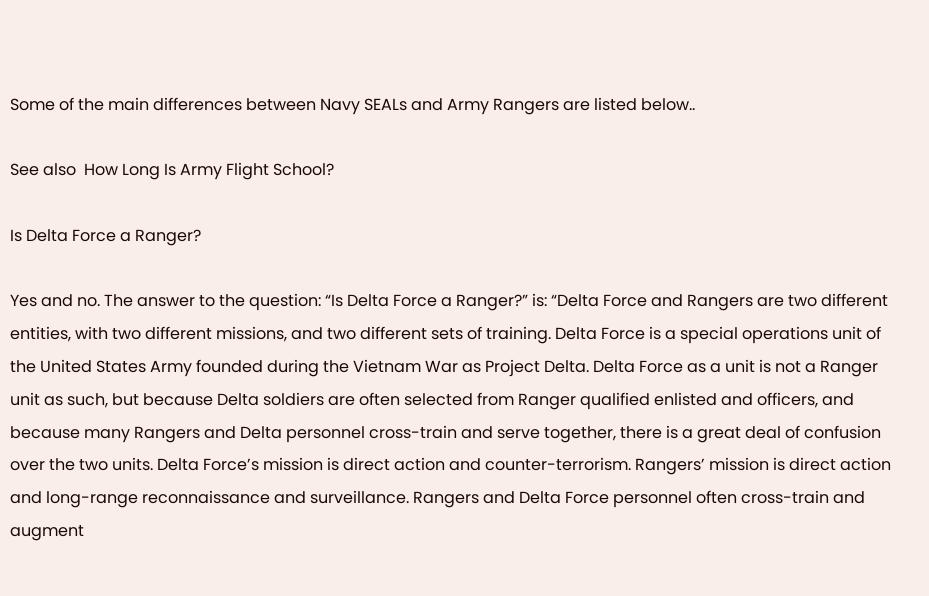Some of the main differences between Navy SEALs and Army Rangers are listed below..

See also  How Long Is Army Flight School?

Is Delta Force a Ranger?

Yes and no. The answer to the question: “Is Delta Force a Ranger?” is: “Delta Force and Rangers are two different entities, with two different missions, and two different sets of training. Delta Force is a special operations unit of the United States Army founded during the Vietnam War as Project Delta. Delta Force as a unit is not a Ranger unit as such, but because Delta soldiers are often selected from Ranger qualified enlisted and officers, and because many Rangers and Delta personnel cross-train and serve together, there is a great deal of confusion over the two units. Delta Force’s mission is direct action and counter-terrorism. Rangers’ mission is direct action and long-range reconnaissance and surveillance. Rangers and Delta Force personnel often cross-train and augment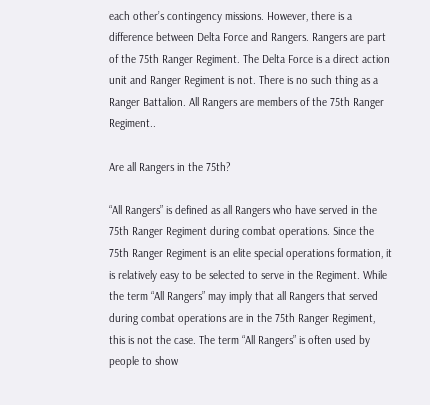each other’s contingency missions. However, there is a difference between Delta Force and Rangers. Rangers are part of the 75th Ranger Regiment. The Delta Force is a direct action unit and Ranger Regiment is not. There is no such thing as a Ranger Battalion. All Rangers are members of the 75th Ranger Regiment..

Are all Rangers in the 75th?

“All Rangers” is defined as all Rangers who have served in the 75th Ranger Regiment during combat operations. Since the 75th Ranger Regiment is an elite special operations formation, it is relatively easy to be selected to serve in the Regiment. While the term “All Rangers” may imply that all Rangers that served during combat operations are in the 75th Ranger Regiment, this is not the case. The term “All Rangers” is often used by people to show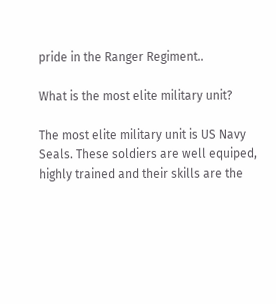pride in the Ranger Regiment..

What is the most elite military unit?

The most elite military unit is US Navy Seals. These soldiers are well equiped, highly trained and their skills are the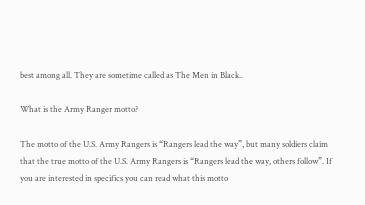best among all. They are sometime called as The Men in Black..

What is the Army Ranger motto?

The motto of the U.S. Army Rangers is “Rangers lead the way”, but many soldiers claim that the true motto of the U.S. Army Rangers is “Rangers lead the way, others follow”. If you are interested in specifics you can read what this motto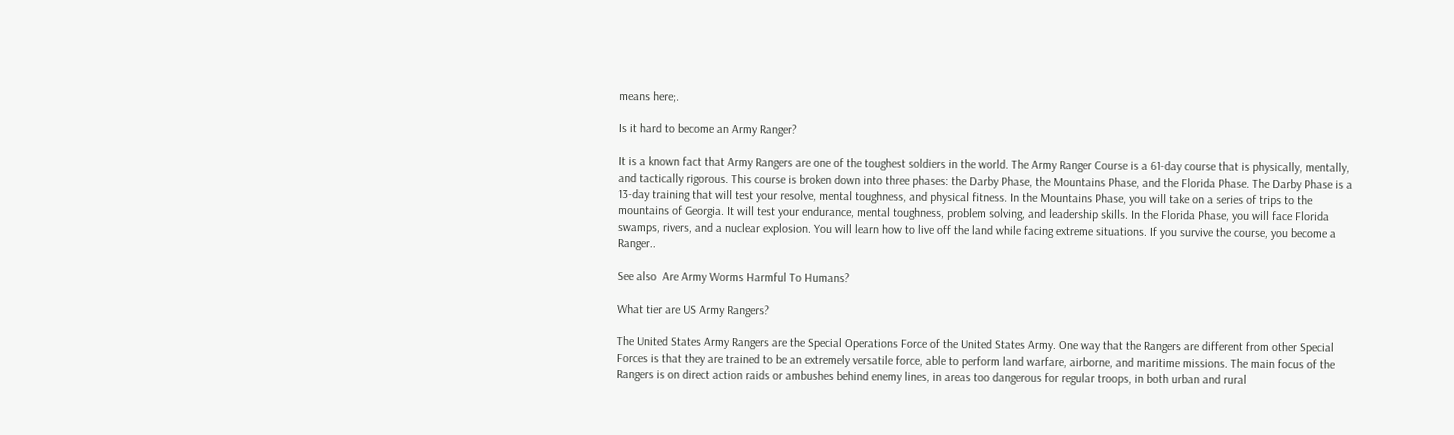means here;.

Is it hard to become an Army Ranger?

It is a known fact that Army Rangers are one of the toughest soldiers in the world. The Army Ranger Course is a 61-day course that is physically, mentally, and tactically rigorous. This course is broken down into three phases: the Darby Phase, the Mountains Phase, and the Florida Phase. The Darby Phase is a 13-day training that will test your resolve, mental toughness, and physical fitness. In the Mountains Phase, you will take on a series of trips to the mountains of Georgia. It will test your endurance, mental toughness, problem solving, and leadership skills. In the Florida Phase, you will face Florida swamps, rivers, and a nuclear explosion. You will learn how to live off the land while facing extreme situations. If you survive the course, you become a Ranger..

See also  Are Army Worms Harmful To Humans?

What tier are US Army Rangers?

The United States Army Rangers are the Special Operations Force of the United States Army. One way that the Rangers are different from other Special Forces is that they are trained to be an extremely versatile force, able to perform land warfare, airborne, and maritime missions. The main focus of the Rangers is on direct action raids or ambushes behind enemy lines, in areas too dangerous for regular troops, in both urban and rural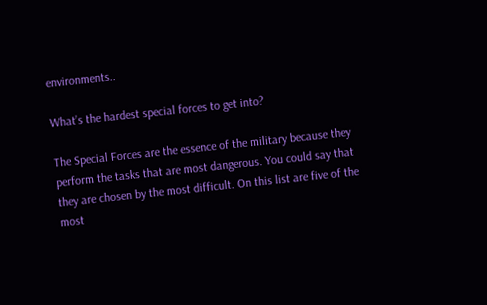environments..

What’s the hardest special forces to get into?

The Special Forces are the essence of the military because they perform the tasks that are most dangerous. You could say that they are chosen by the most difficult. On this list are five of the most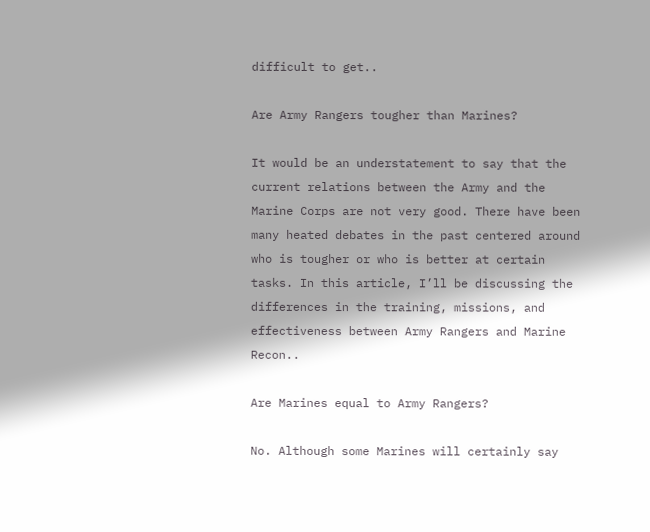difficult to get..

Are Army Rangers tougher than Marines?

It would be an understatement to say that the current relations between the Army and the Marine Corps are not very good. There have been many heated debates in the past centered around who is tougher or who is better at certain tasks. In this article, I’ll be discussing the differences in the training, missions, and effectiveness between Army Rangers and Marine Recon..

Are Marines equal to Army Rangers?

No. Although some Marines will certainly say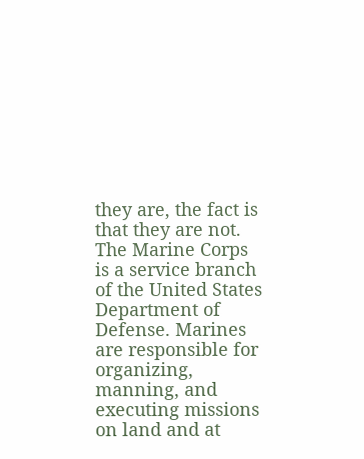they are, the fact is that they are not. The Marine Corps is a service branch of the United States Department of Defense. Marines are responsible for organizing, manning, and executing missions on land and at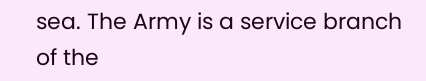sea. The Army is a service branch of the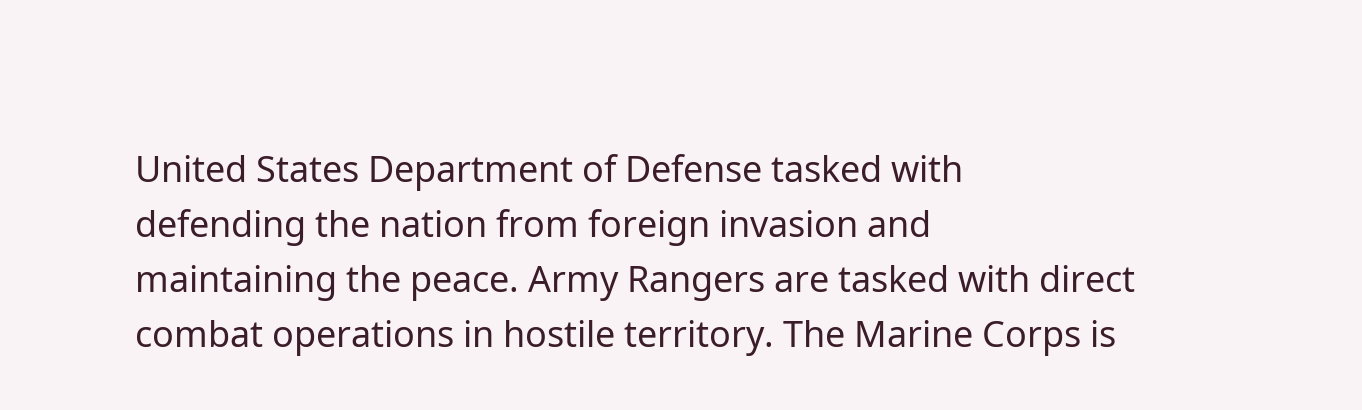United States Department of Defense tasked with defending the nation from foreign invasion and maintaining the peace. Army Rangers are tasked with direct combat operations in hostile territory. The Marine Corps is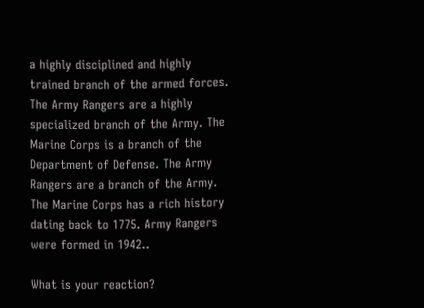a highly disciplined and highly trained branch of the armed forces. The Army Rangers are a highly specialized branch of the Army. The Marine Corps is a branch of the Department of Defense. The Army Rangers are a branch of the Army. The Marine Corps has a rich history dating back to 1775. Army Rangers were formed in 1942..

What is your reaction?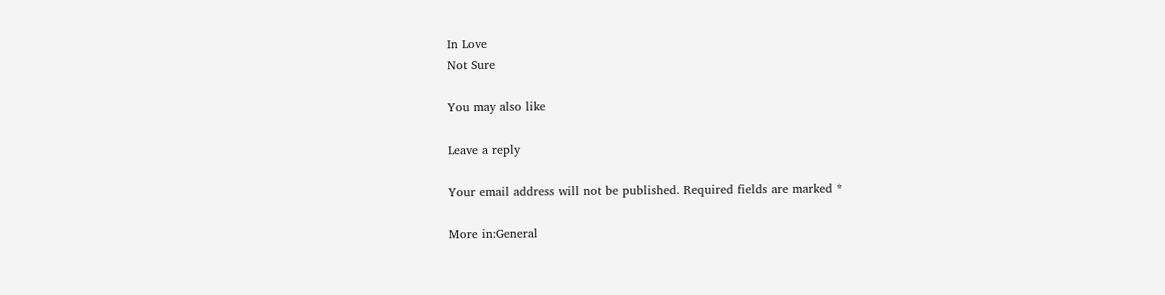In Love
Not Sure

You may also like

Leave a reply

Your email address will not be published. Required fields are marked *

More in:General